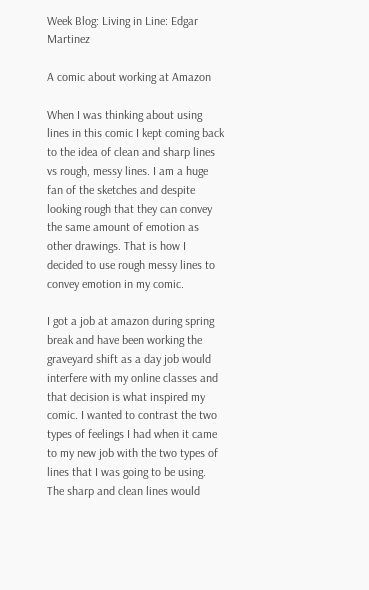Week Blog: Living in Line: Edgar Martinez

A comic about working at Amazon

When I was thinking about using lines in this comic I kept coming back to the idea of clean and sharp lines vs rough, messy lines. I am a huge fan of the sketches and despite looking rough that they can convey the same amount of emotion as other drawings. That is how I decided to use rough messy lines to convey emotion in my comic.

I got a job at amazon during spring break and have been working the graveyard shift as a day job would interfere with my online classes and that decision is what inspired my comic. I wanted to contrast the two types of feelings I had when it came to my new job with the two types of lines that I was going to be using. The sharp and clean lines would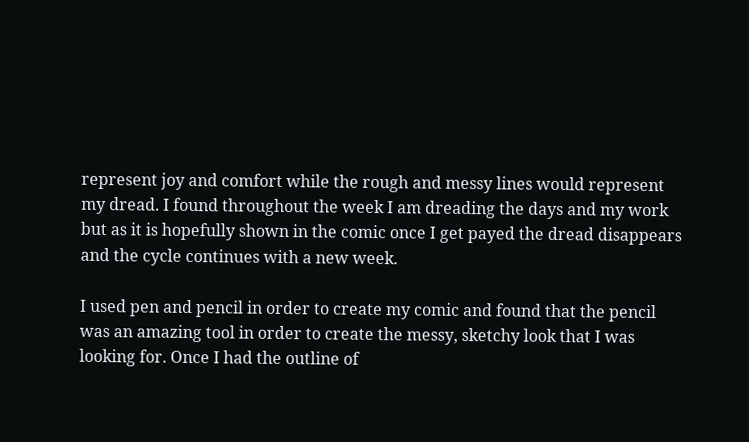represent joy and comfort while the rough and messy lines would represent my dread. I found throughout the week I am dreading the days and my work but as it is hopefully shown in the comic once I get payed the dread disappears and the cycle continues with a new week.

I used pen and pencil in order to create my comic and found that the pencil was an amazing tool in order to create the messy, sketchy look that I was looking for. Once I had the outline of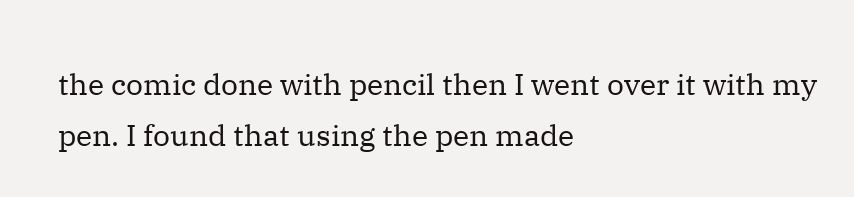the comic done with pencil then I went over it with my pen. I found that using the pen made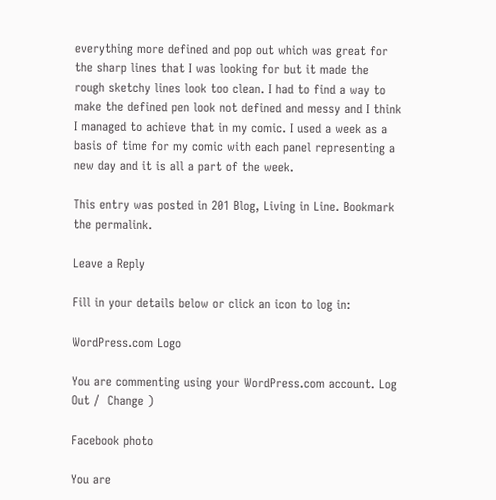everything more defined and pop out which was great for the sharp lines that I was looking for but it made the rough sketchy lines look too clean. I had to find a way to make the defined pen look not defined and messy and I think I managed to achieve that in my comic. I used a week as a basis of time for my comic with each panel representing a new day and it is all a part of the week.

This entry was posted in 201 Blog, Living in Line. Bookmark the permalink.

Leave a Reply

Fill in your details below or click an icon to log in:

WordPress.com Logo

You are commenting using your WordPress.com account. Log Out /  Change )

Facebook photo

You are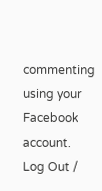commenting using your Facebook account. Log Out /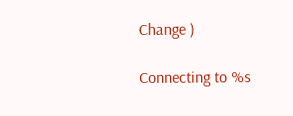Change )

Connecting to %s